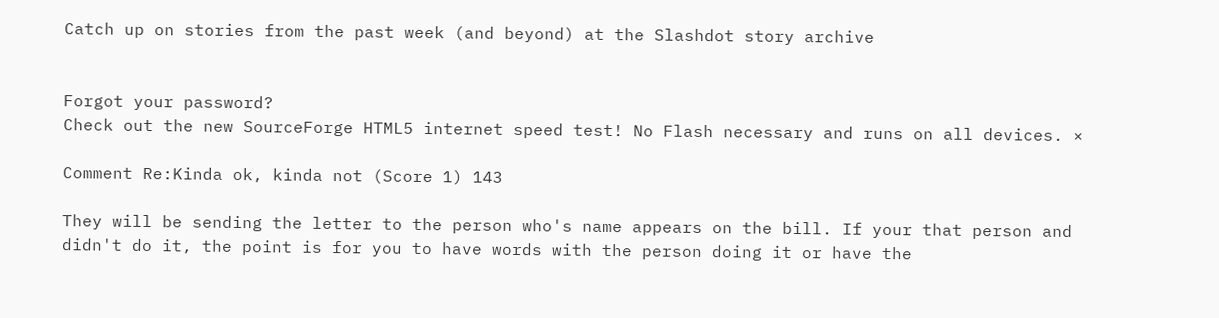Catch up on stories from the past week (and beyond) at the Slashdot story archive


Forgot your password?
Check out the new SourceForge HTML5 internet speed test! No Flash necessary and runs on all devices. ×

Comment Re:Kinda ok, kinda not (Score 1) 143

They will be sending the letter to the person who's name appears on the bill. If your that person and didn't do it, the point is for you to have words with the person doing it or have the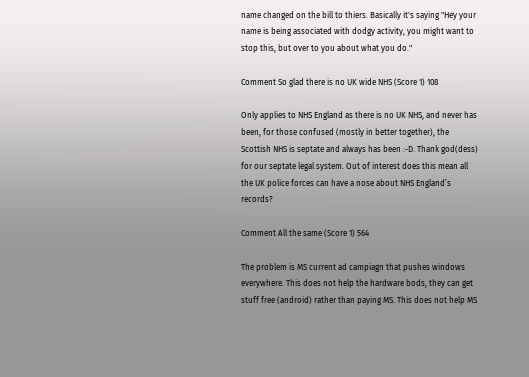name changed on the bill to thiers. Basically it's saying "Hey your name is being associated with dodgy activity, you might want to stop this, but over to you about what you do."

Comment So glad there is no UK wide NHS (Score 1) 108

Only applies to NHS England as there is no UK NHS, and never has been, for those confused (mostly in better together), the Scottish NHS is septate and always has been :-D. Thank god(dess) for our septate legal system. Out of interest does this mean all the UK police forces can have a nose about NHS England’s records?

Comment All the same (Score 1) 564

The problem is MS current ad campiagn that pushes windows everywhere. This does not help the hardware bods, they can get stuff free (android) rather than paying MS. This does not help MS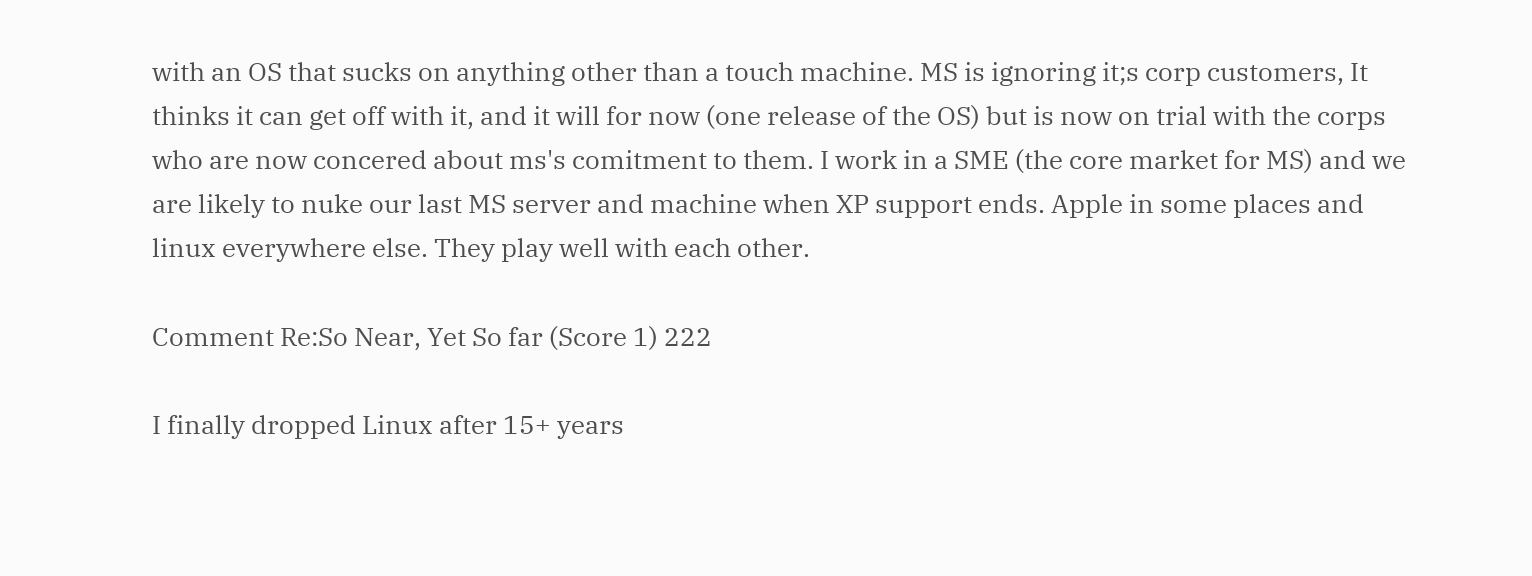with an OS that sucks on anything other than a touch machine. MS is ignoring it;s corp customers, It thinks it can get off with it, and it will for now (one release of the OS) but is now on trial with the corps who are now concered about ms's comitment to them. I work in a SME (the core market for MS) and we are likely to nuke our last MS server and machine when XP support ends. Apple in some places and linux everywhere else. They play well with each other.

Comment Re:So Near, Yet So far (Score 1) 222

I finally dropped Linux after 15+ years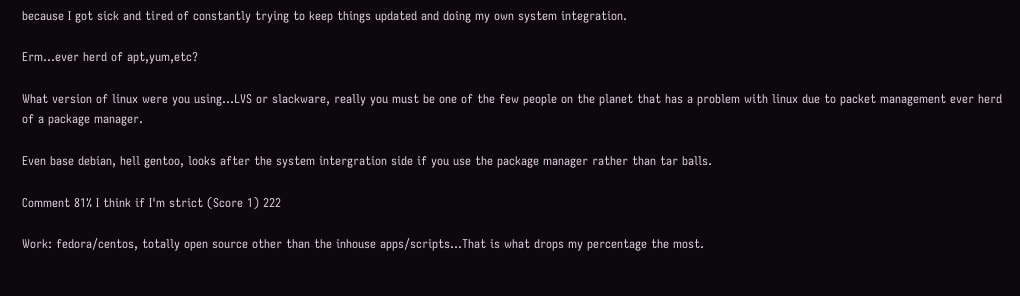because I got sick and tired of constantly trying to keep things updated and doing my own system integration.

Erm...ever herd of apt,yum,etc?

What version of linux were you using...LVS or slackware, really you must be one of the few people on the planet that has a problem with linux due to packet management ever herd of a package manager.

Even base debian, hell gentoo, looks after the system intergration side if you use the package manager rather than tar balls.

Comment 81% I think if I'm strict (Score 1) 222

Work: fedora/centos, totally open source other than the inhouse apps/scripts...That is what drops my percentage the most.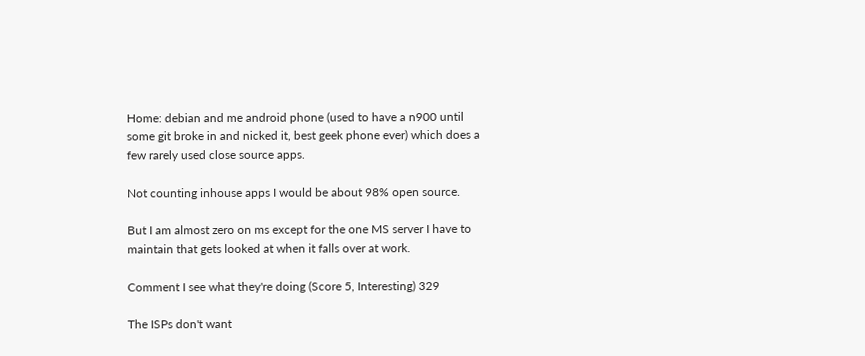Home: debian and me android phone (used to have a n900 until some git broke in and nicked it, best geek phone ever) which does a few rarely used close source apps.

Not counting inhouse apps I would be about 98% open source.

But I am almost zero on ms except for the one MS server I have to maintain that gets looked at when it falls over at work.

Comment I see what they're doing (Score 5, Interesting) 329

The ISPs don't want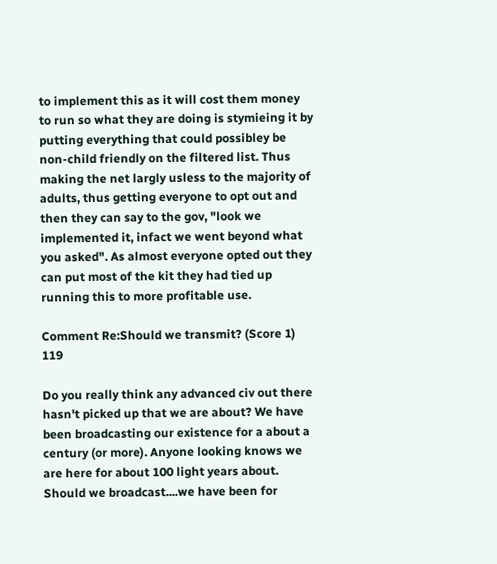to implement this as it will cost them money to run so what they are doing is stymieing it by putting everything that could possibley be non-child friendly on the filtered list. Thus making the net largly usless to the majority of adults, thus getting everyone to opt out and then they can say to the gov, "look we implemented it, infact we went beyond what you asked". As almost everyone opted out they can put most of the kit they had tied up running this to more profitable use.

Comment Re:Should we transmit? (Score 1) 119

Do you really think any advanced civ out there hasn't picked up that we are about? We have been broadcasting our existence for a about a century (or more). Anyone looking knows we are here for about 100 light years about. Should we broadcast....we have been for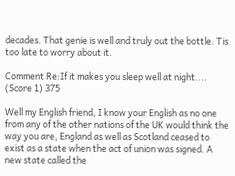decades. That genie is well and truly out the bottle. Tis too late to worry about it.

Comment Re:If it makes you sleep well at night.... (Score 1) 375

Well my English friend, I know your English as no one from any of the other nations of the UK would think the way you are, England as well as Scotland ceased to exist as a state when the act of union was signed. A new state called the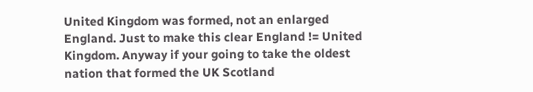United Kingdom was formed, not an enlarged England. Just to make this clear England != United Kingdom. Anyway if your going to take the oldest nation that formed the UK Scotland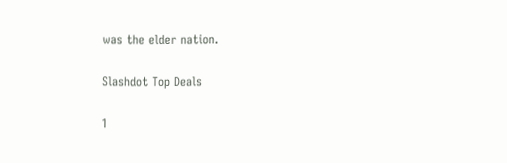was the elder nation.

Slashdot Top Deals

1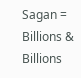Sagan = Billions & Billions